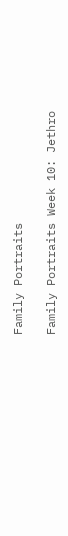Family Portraits

Family Portraits Week 10: Jethro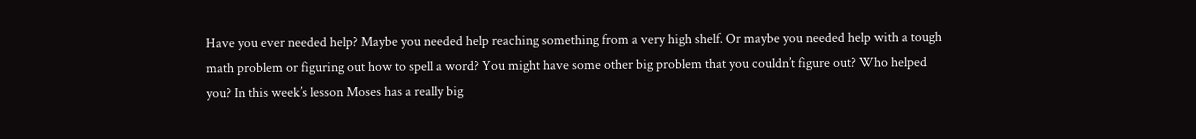Have you ever needed help? Maybe you needed help reaching something from a very high shelf. Or maybe you needed help with a tough math problem or figuring out how to spell a word? You might have some other big problem that you couldn’t figure out? Who helped you? In this week’s lesson Moses has a really big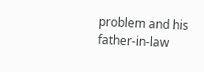problem and his father-in-law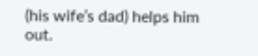(his wife’s dad) helps him out.